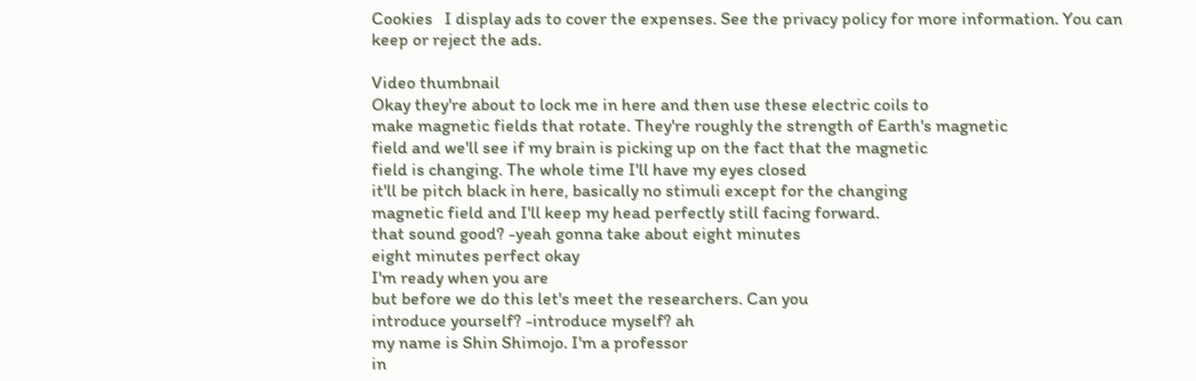Cookies   I display ads to cover the expenses. See the privacy policy for more information. You can keep or reject the ads.

Video thumbnail
Okay they're about to lock me in here and then use these electric coils to
make magnetic fields that rotate. They're roughly the strength of Earth's magnetic
field and we'll see if my brain is picking up on the fact that the magnetic
field is changing. The whole time I'll have my eyes closed
it'll be pitch black in here, basically no stimuli except for the changing
magnetic field and I'll keep my head perfectly still facing forward.
that sound good? -yeah gonna take about eight minutes
eight minutes perfect okay
I'm ready when you are
but before we do this let's meet the researchers. Can you
introduce yourself? -introduce myself? ah
my name is Shin Shimojo. I'm a professor
in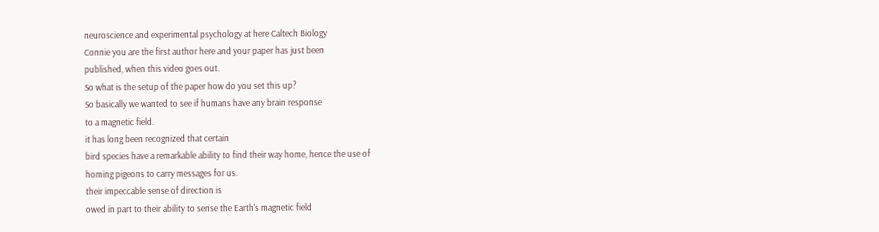neuroscience and experimental psychology at here Caltech Biology
Connie you are the first author here and your paper has just been
published, when this video goes out.
So what is the setup of the paper how do you set this up?
So basically we wanted to see if humans have any brain response
to a magnetic field.
it has long been recognized that certain
bird species have a remarkable ability to find their way home, hence the use of
homing pigeons to carry messages for us.
their impeccable sense of direction is
owed in part to their ability to sense the Earth's magnetic field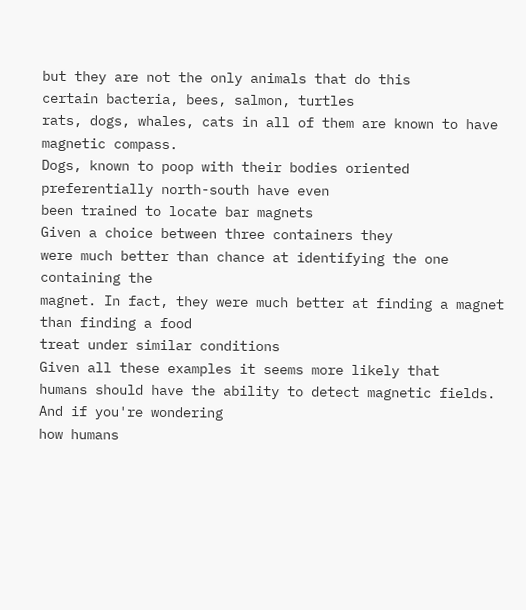but they are not the only animals that do this
certain bacteria, bees, salmon, turtles
rats, dogs, whales, cats in all of them are known to have magnetic compass.
Dogs, known to poop with their bodies oriented preferentially north-south have even
been trained to locate bar magnets
Given a choice between three containers they
were much better than chance at identifying the one containing the
magnet. In fact, they were much better at finding a magnet than finding a food
treat under similar conditions
Given all these examples it seems more likely that
humans should have the ability to detect magnetic fields.
And if you're wondering
how humans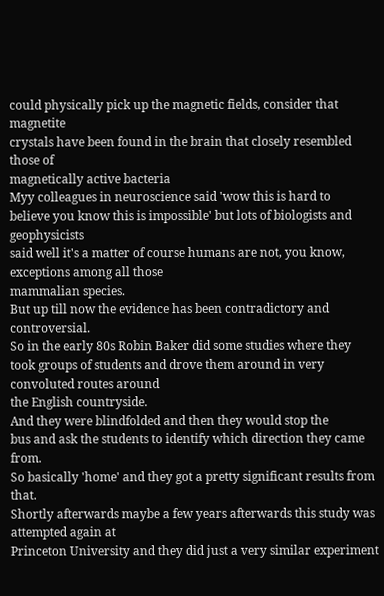could physically pick up the magnetic fields, consider that magnetite
crystals have been found in the brain that closely resembled those of
magnetically active bacteria
Myy colleagues in neuroscience said 'wow this is hard to
believe you know this is impossible' but lots of biologists and geophysicists
said well it's a matter of course humans are not, you know, exceptions among all those
mammalian species.
But up till now the evidence has been contradictory and controversial.
So in the early 80s Robin Baker did some studies where they
took groups of students and drove them around in very convoluted routes around
the English countryside.
And they were blindfolded and then they would stop the
bus and ask the students to identify which direction they came from.
So basically 'home' and they got a pretty significant results from that.
Shortly afterwards maybe a few years afterwards this study was attempted again at
Princeton University and they did just a very similar experiment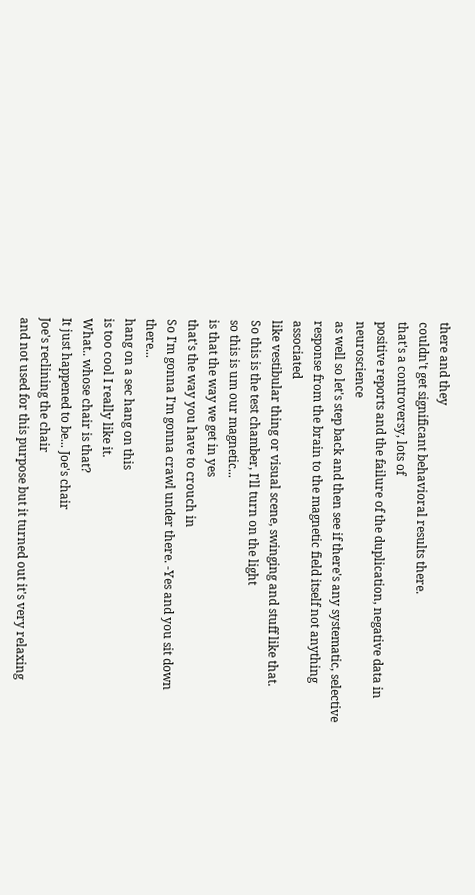there and they
couldn't get significant behavioral results there.
that's a controversy, lots of
positive reports and the failure of the duplication, negative data in neuroscience
as well so let's step back and then see if there's any systematic, selective
response from the brain to the magnetic field itself not anything associated
like vestibular thing or visual scene, swinging and stuff like that.
So this is the test chamber, I'll turn on the light
so this is um our magnetic...
is that the way we get in yes
that's the way you have to crouch in
So I'm gonna I'm gonna crawl under there. -Yes and you sit down there...
hang on a sec hang on this
is too cool I really like it.
What.. whose chair is that?
It just happened to be... Joe's chair
Joe's reclining the chair
and not used for this purpose but it turned out it's very relaxing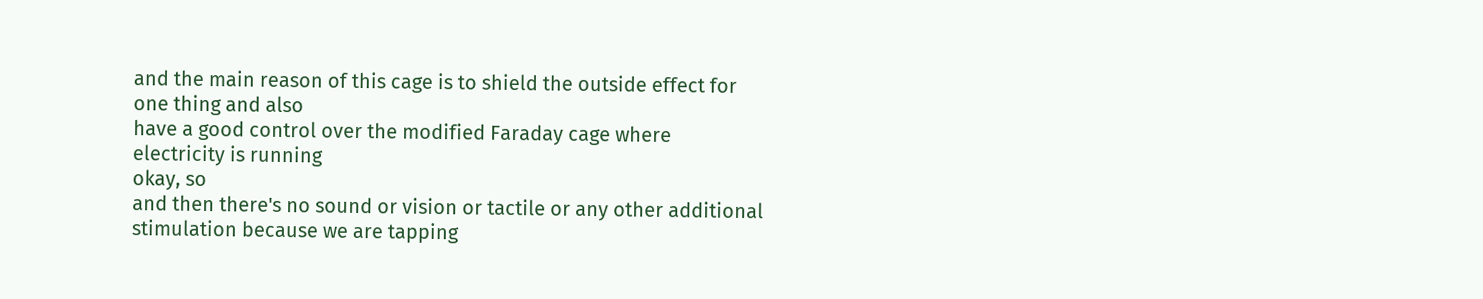and the main reason of this cage is to shield the outside effect for one thing and also
have a good control over the modified Faraday cage where electricity is running
okay, so
and then there's no sound or vision or tactile or any other additional
stimulation because we are tapping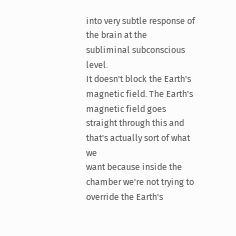into very subtle response of the brain at the
subliminal subconscious level.
It doesn't block the Earth's magnetic field. The Earth's
magnetic field goes straight through this and that's actually sort of what we
want because inside the chamber we're not trying to override the Earth's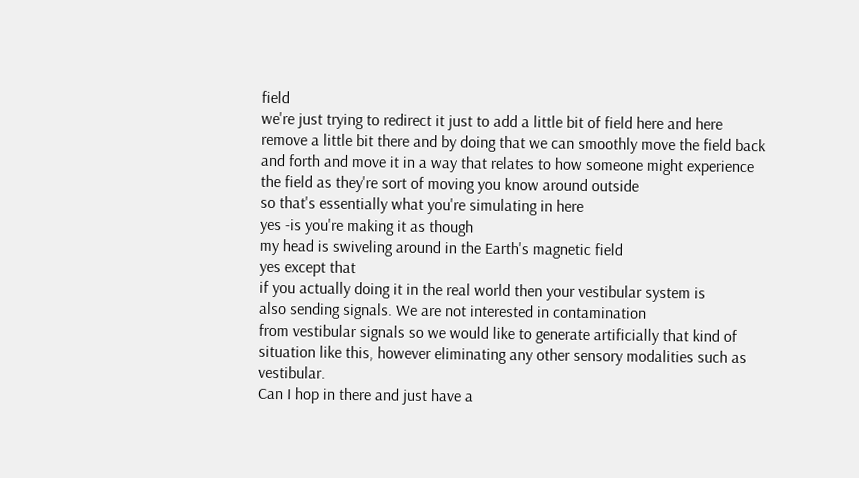field
we're just trying to redirect it just to add a little bit of field here and here
remove a little bit there and by doing that we can smoothly move the field back
and forth and move it in a way that relates to how someone might experience
the field as they're sort of moving you know around outside
so that's essentially what you're simulating in here
yes -is you're making it as though
my head is swiveling around in the Earth's magnetic field
yes except that
if you actually doing it in the real world then your vestibular system is
also sending signals. We are not interested in contamination
from vestibular signals so we would like to generate artificially that kind of
situation like this, however eliminating any other sensory modalities such as vestibular.
Can I hop in there and just have a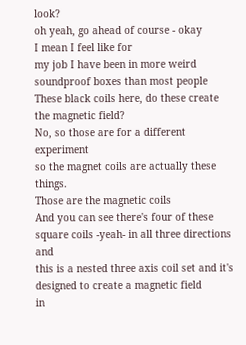look?
oh yeah, go ahead of course - okay
I mean I feel like for
my job I have been in more weird soundproof boxes than most people
These black coils here, do these create the magnetic field?
No, so those are for a different experiment
so the magnet coils are actually these things.
Those are the magnetic coils
And you can see there's four of these square coils -yeah- in all three directions and
this is a nested three axis coil set and it's designed to create a magnetic field
in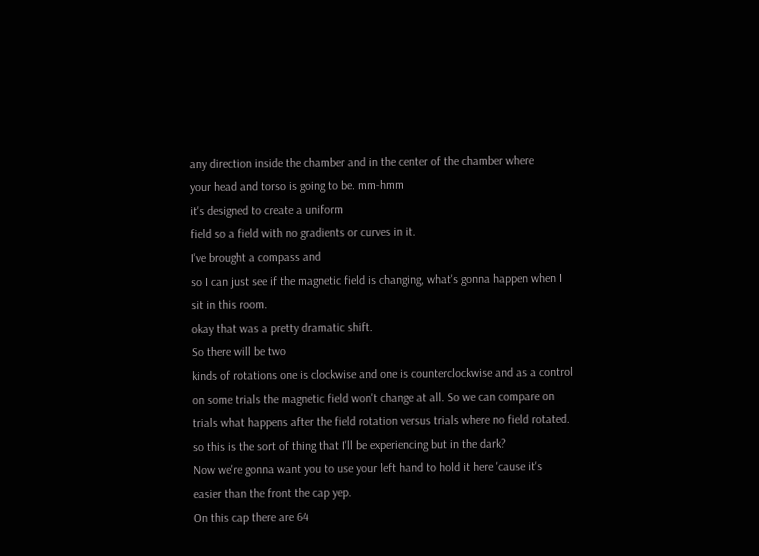any direction inside the chamber and in the center of the chamber where
your head and torso is going to be. mm-hmm
it's designed to create a uniform
field so a field with no gradients or curves in it.
I've brought a compass and
so I can just see if the magnetic field is changing, what's gonna happen when I
sit in this room.
okay that was a pretty dramatic shift.
So there will be two
kinds of rotations one is clockwise and one is counterclockwise and as a control
on some trials the magnetic field won't change at all. So we can compare on
trials what happens after the field rotation versus trials where no field rotated.
so this is the sort of thing that I'll be experiencing but in the dark?
Now we're gonna want you to use your left hand to hold it here 'cause it's
easier than the front the cap yep.
On this cap there are 64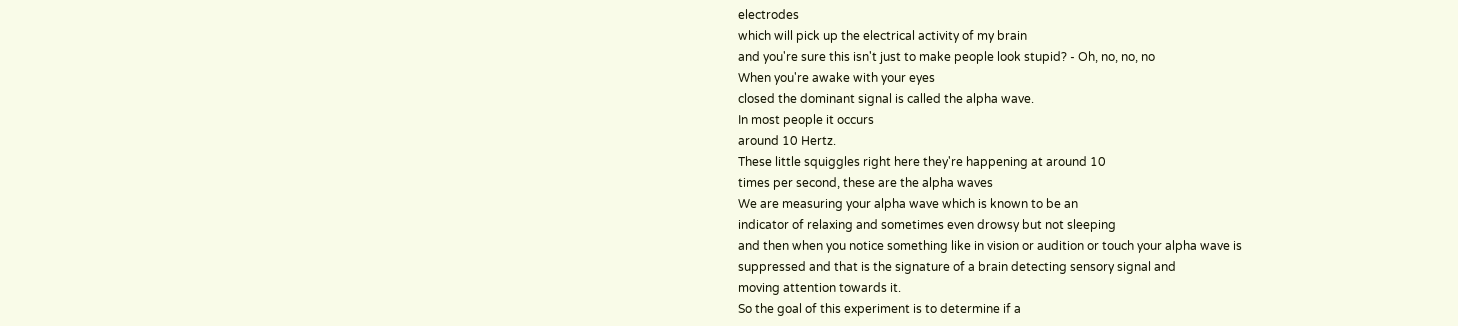electrodes
which will pick up the electrical activity of my brain
and you're sure this isn't just to make people look stupid? - Oh, no, no, no
When you're awake with your eyes
closed the dominant signal is called the alpha wave.
In most people it occurs
around 10 Hertz.
These little squiggles right here they're happening at around 10
times per second, these are the alpha waves
We are measuring your alpha wave which is known to be an
indicator of relaxing and sometimes even drowsy but not sleeping
and then when you notice something like in vision or audition or touch your alpha wave is
suppressed and that is the signature of a brain detecting sensory signal and
moving attention towards it.
So the goal of this experiment is to determine if a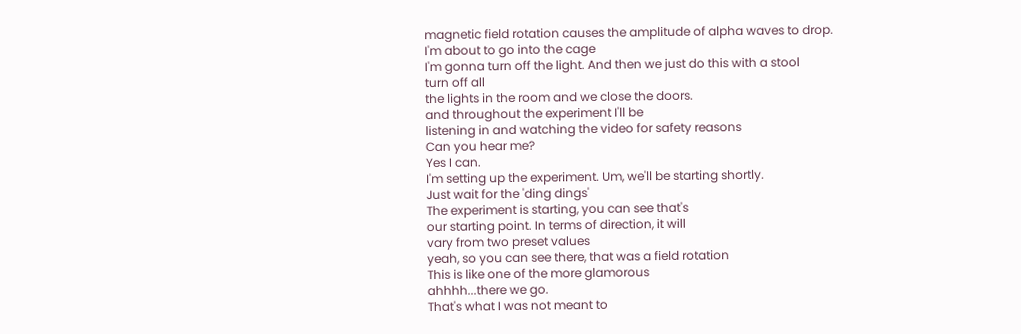magnetic field rotation causes the amplitude of alpha waves to drop.
I'm about to go into the cage
I'm gonna turn off the light. And then we just do this with a stool
turn off all
the lights in the room and we close the doors.
and throughout the experiment I'll be
listening in and watching the video for safety reasons
Can you hear me?
Yes I can.
I'm setting up the experiment. Um, we'll be starting shortly.
Just wait for the 'ding dings'
The experiment is starting, you can see that's
our starting point. In terms of direction, it will
vary from two preset values
yeah, so you can see there, that was a field rotation
This is like one of the more glamorous
ahhhh...there we go.
That's what I was not meant to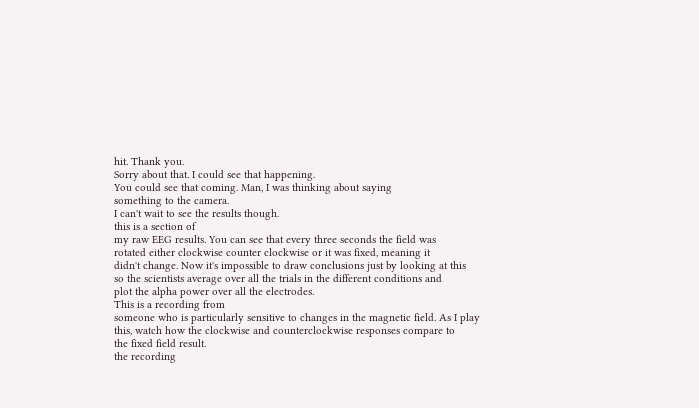hit. Thank you.
Sorry about that. I could see that happening.
You could see that coming. Man, I was thinking about saying
something to the camera.
I can't wait to see the results though.
this is a section of
my raw EEG results. You can see that every three seconds the field was
rotated either clockwise counter clockwise or it was fixed, meaning it
didn't change. Now it's impossible to draw conclusions just by looking at this
so the scientists average over all the trials in the different conditions and
plot the alpha power over all the electrodes.
This is a recording from
someone who is particularly sensitive to changes in the magnetic field. As I play
this, watch how the clockwise and counterclockwise responses compare to
the fixed field result.
the recording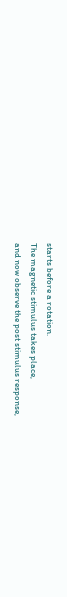starts before a rotation.
The magnetic stimulus takes place,
and now observe the post stimulus response,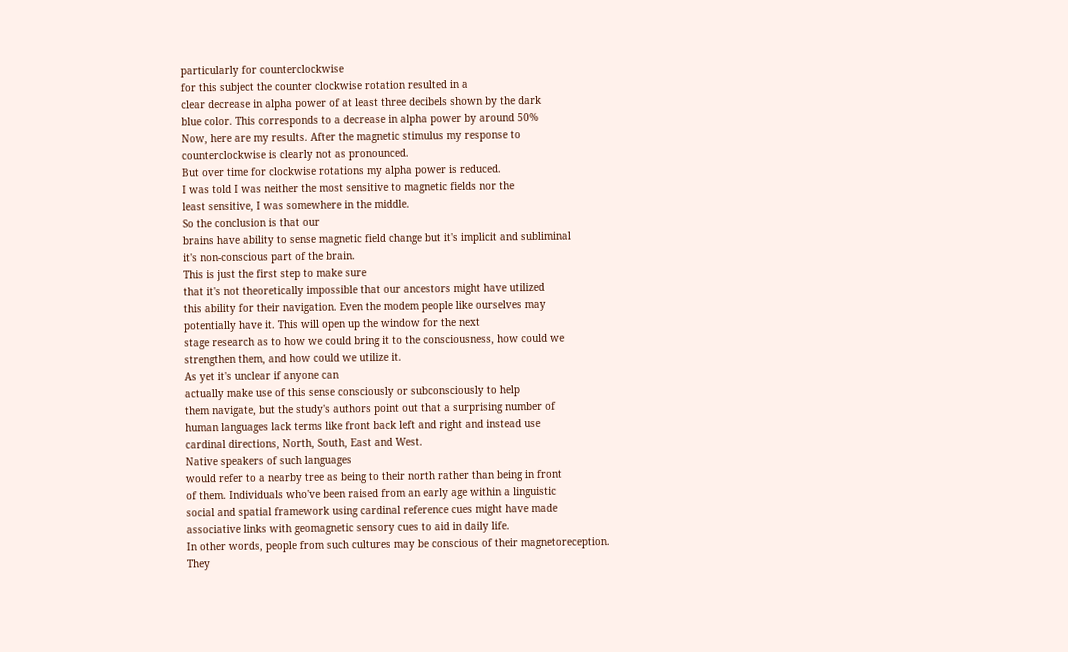particularly for counterclockwise
for this subject the counter clockwise rotation resulted in a
clear decrease in alpha power of at least three decibels shown by the dark
blue color. This corresponds to a decrease in alpha power by around 50%
Now, here are my results. After the magnetic stimulus my response to
counterclockwise is clearly not as pronounced.
But over time for clockwise rotations my alpha power is reduced.
I was told I was neither the most sensitive to magnetic fields nor the
least sensitive, I was somewhere in the middle.
So the conclusion is that our
brains have ability to sense magnetic field change but it's implicit and subliminal
it's non-conscious part of the brain.
This is just the first step to make sure
that it's not theoretically impossible that our ancestors might have utilized
this ability for their navigation. Even the modem people like ourselves may
potentially have it. This will open up the window for the next
stage research as to how we could bring it to the consciousness, how could we
strengthen them, and how could we utilize it.
As yet it's unclear if anyone can
actually make use of this sense consciously or subconsciously to help
them navigate, but the study's authors point out that a surprising number of
human languages lack terms like front back left and right and instead use
cardinal directions, North, South, East and West.
Native speakers of such languages
would refer to a nearby tree as being to their north rather than being in front
of them. Individuals who've been raised from an early age within a linguistic
social and spatial framework using cardinal reference cues might have made
associative links with geomagnetic sensory cues to aid in daily life.
In other words, people from such cultures may be conscious of their magnetoreception.
They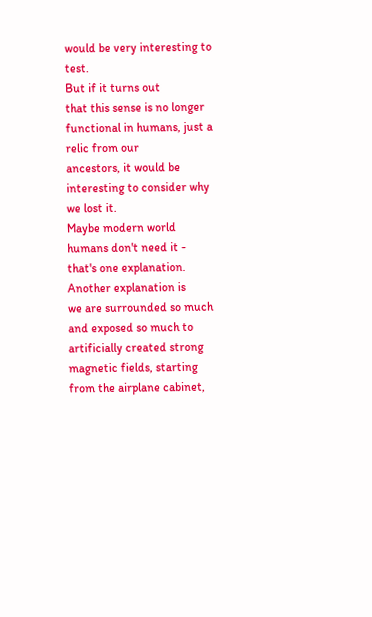would be very interesting to test.
But if it turns out
that this sense is no longer functional in humans, just a relic from our
ancestors, it would be interesting to consider why we lost it.
Maybe modern world humans don't need it - that's one explanation. Another explanation is
we are surrounded so much and exposed so much to artificially created strong
magnetic fields, starting from the airplane cabinet,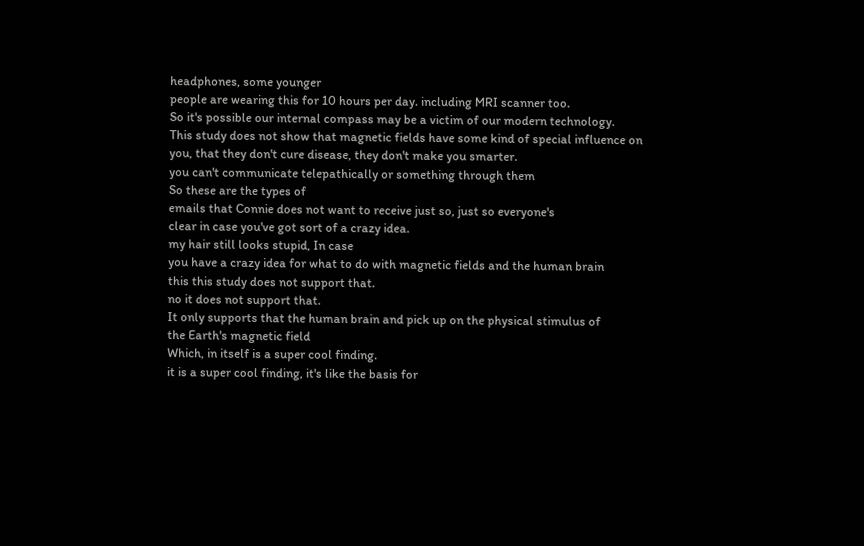headphones, some younger
people are wearing this for 10 hours per day. including MRI scanner too.
So it's possible our internal compass may be a victim of our modern technology.
This study does not show that magnetic fields have some kind of special influence on
you, that they don't cure disease, they don't make you smarter.
you can't communicate telepathically or something through them
So these are the types of
emails that Connie does not want to receive just so, just so everyone's
clear in case you've got sort of a crazy idea.
my hair still looks stupid, In case
you have a crazy idea for what to do with magnetic fields and the human brain
this this study does not support that.
no it does not support that.
It only supports that the human brain and pick up on the physical stimulus of
the Earth's magnetic field
Which, in itself is a super cool finding.
it is a super cool finding, it's like the basis for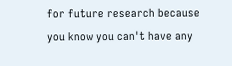for future research because
you know you can't have any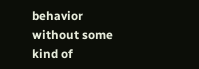behavior without some kind of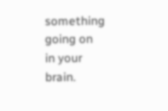something going on
in your brain.